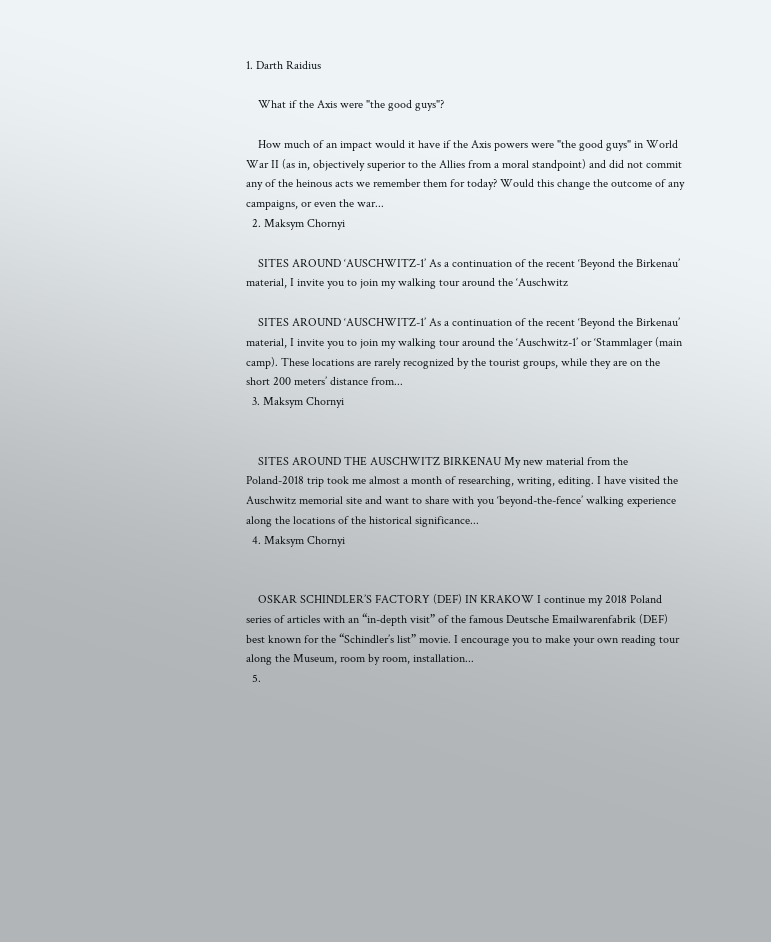1. Darth Raidius

    What if the Axis were "the good guys"?

    How much of an impact would it have if the Axis powers were "the good guys" in World War II (as in, objectively superior to the Allies from a moral standpoint) and did not commit any of the heinous acts we remember them for today? Would this change the outcome of any campaigns, or even the war...
  2. Maksym Chornyi

    SITES AROUND ‘AUSCHWITZ-1’ As a continuation of the recent ‘Beyond the Birkenau’ material, I invite you to join my walking tour around the ‘Auschwitz

    SITES AROUND ‘AUSCHWITZ-1’ As a continuation of the recent ‘Beyond the Birkenau’ material, I invite you to join my walking tour around the ‘Auschwitz-1’ or ‘Stammlager (main camp). These locations are rarely recognized by the tourist groups, while they are on the short 200 meters’ distance from...
  3. Maksym Chornyi


    SITES AROUND THE AUSCHWITZ BIRKENAU My new material from the Poland-2018 trip took me almost a month of researching, writing, editing. I have visited the Auschwitz memorial site and want to share with you ‘beyond-the-fence’ walking experience along the locations of the historical significance...
  4. Maksym Chornyi


    OSKAR SCHINDLER’S FACTORY (DEF) IN KRAKOW I continue my 2018 Poland series of articles with an “in-depth visit” of the famous Deutsche Emailwarenfabrik (DEF) best known for the “Schindler’s list” movie. I encourage you to make your own reading tour along the Museum, room by room, installation...
  5.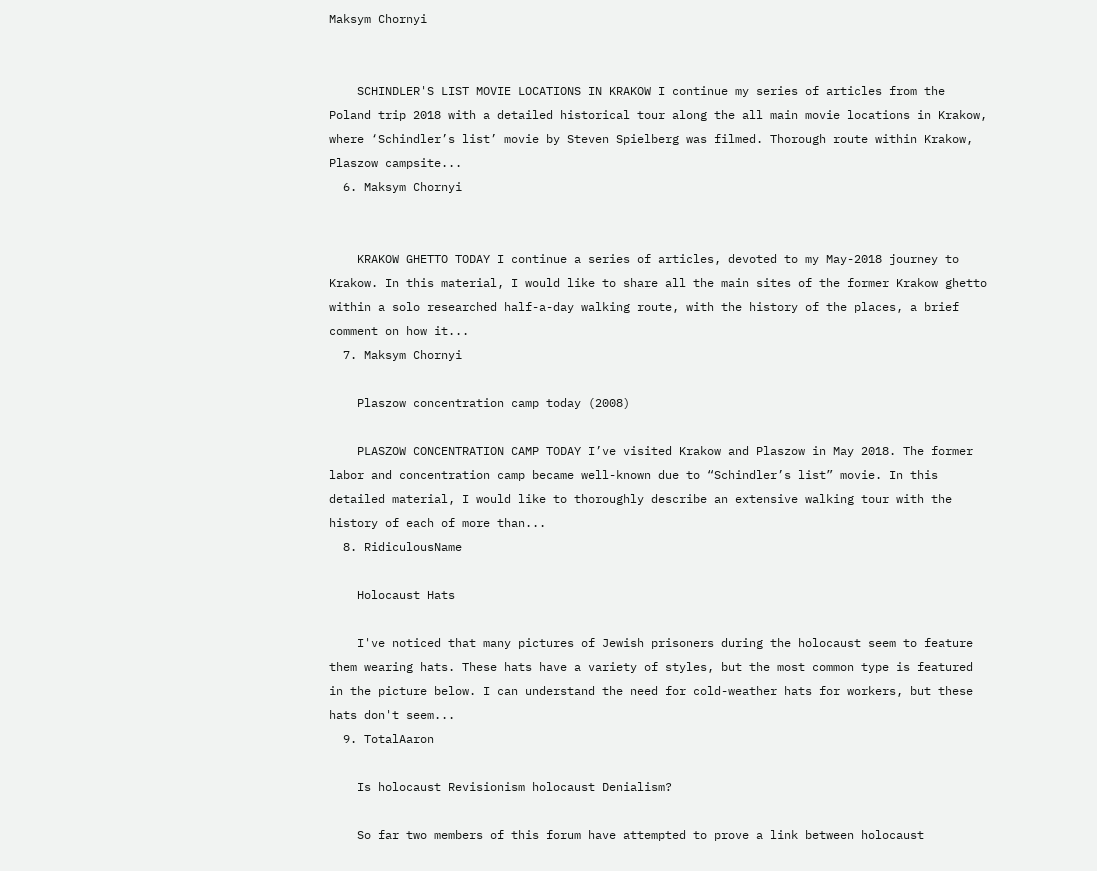Maksym Chornyi


    SCHINDLER'S LIST MOVIE LOCATIONS IN KRAKOW I continue my series of articles from the Poland trip 2018 with a detailed historical tour along the all main movie locations in Krakow, where ‘Schindler’s list’ movie by Steven Spielberg was filmed. Thorough route within Krakow, Plaszow campsite...
  6. Maksym Chornyi


    KRAKOW GHETTO TODAY I continue a series of articles, devoted to my May-2018 journey to Krakow. In this material, I would like to share all the main sites of the former Krakow ghetto within a solo researched half-a-day walking route, with the history of the places, a brief comment on how it...
  7. Maksym Chornyi

    Plaszow concentration camp today (2008)

    PLASZOW CONCENTRATION CAMP TODAY I’ve visited Krakow and Plaszow in May 2018. The former labor and concentration camp became well-known due to “Schindler’s list” movie. In this detailed material, I would like to thoroughly describe an extensive walking tour with the history of each of more than...
  8. RidiculousName

    Holocaust Hats

    I've noticed that many pictures of Jewish prisoners during the holocaust seem to feature them wearing hats. These hats have a variety of styles, but the most common type is featured in the picture below. I can understand the need for cold-weather hats for workers, but these hats don't seem...
  9. TotalAaron

    Is holocaust Revisionism holocaust Denialism?

    So far two members of this forum have attempted to prove a link between holocaust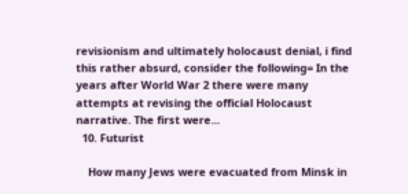revisionism and ultimately holocaust denial, i find this rather absurd, consider the following= In the years after World War 2 there were many attempts at revising the official Holocaust narrative. The first were...
  10. Futurist

    How many Jews were evacuated from Minsk in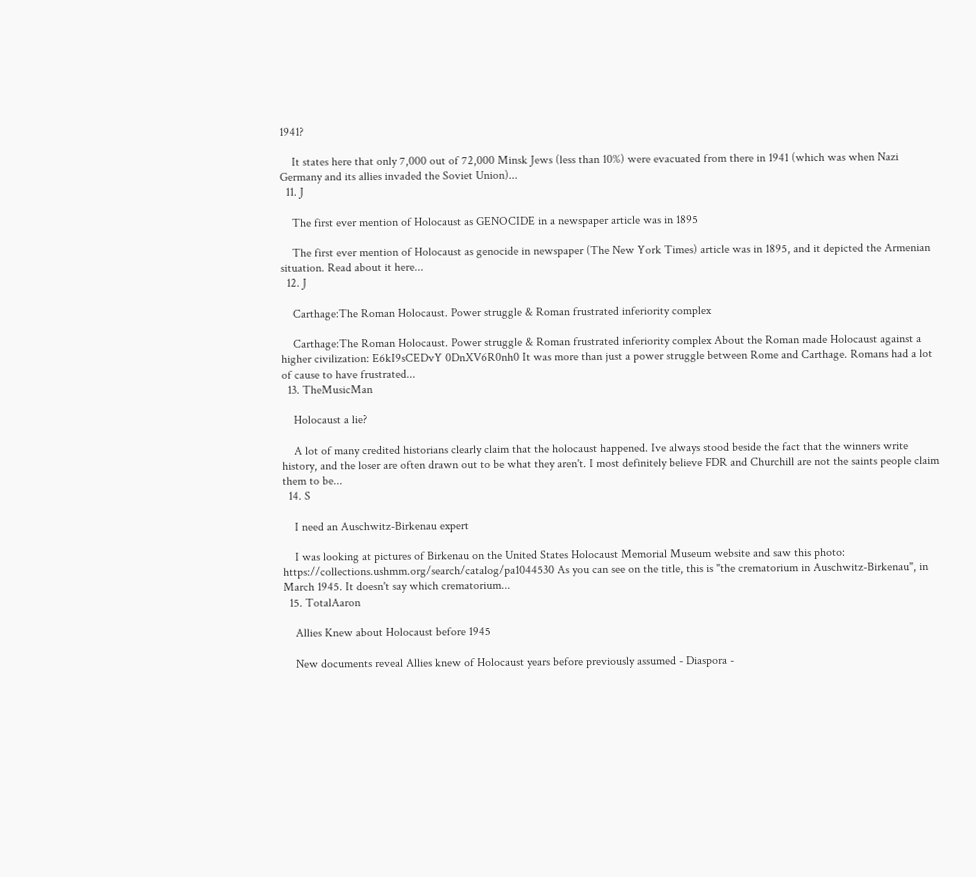1941?

    It states here that only 7,000 out of 72,000 Minsk Jews (less than 10%) were evacuated from there in 1941 (which was when Nazi Germany and its allies invaded the Soviet Union)...
  11. J

    The first ever mention of Holocaust as GENOCIDE in a newspaper article was in 1895

    The first ever mention of Holocaust as genocide in newspaper (The New York Times) article was in 1895, and it depicted the Armenian situation. Read about it here...
  12. J

    Carthage:The Roman Holocaust. Power struggle & Roman frustrated inferiority complex

    Carthage:The Roman Holocaust. Power struggle & Roman frustrated inferiority complex About the Roman made Holocaust against a higher civilization: E6kI9sCEDvY 0DnXV6R0nh0 It was more than just a power struggle between Rome and Carthage. Romans had a lot of cause to have frustrated...
  13. TheMusicMan

    Holocaust a lie?

    A lot of many credited historians clearly claim that the holocaust happened. Ive always stood beside the fact that the winners write history, and the loser are often drawn out to be what they aren't. I most definitely believe FDR and Churchill are not the saints people claim them to be...
  14. S

    I need an Auschwitz-Birkenau expert

    I was looking at pictures of Birkenau on the United States Holocaust Memorial Museum website and saw this photo: https://collections.ushmm.org/search/catalog/pa1044530 As you can see on the title, this is "the crematorium in Auschwitz-Birkenau", in March 1945. It doesn't say which crematorium...
  15. TotalAaron

    Allies Knew about Holocaust before 1945

    New documents reveal Allies knew of Holocaust years before previously assumed - Diaspora -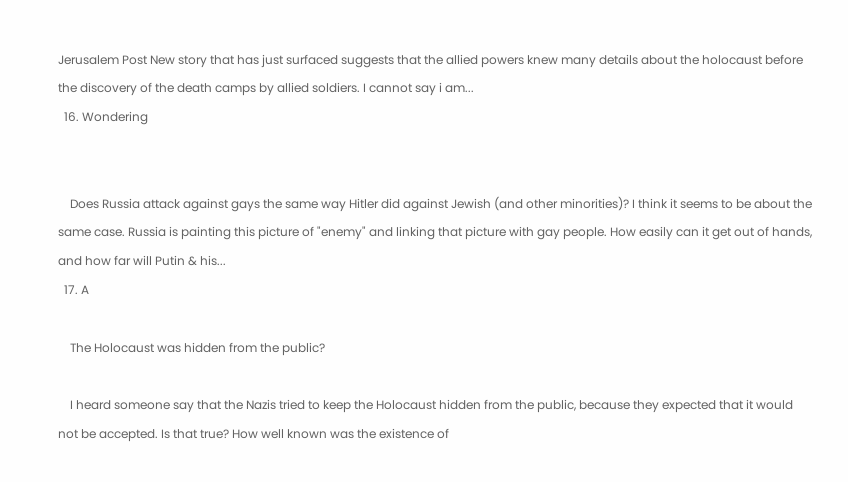Jerusalem Post New story that has just surfaced suggests that the allied powers knew many details about the holocaust before the discovery of the death camps by allied soldiers. I cannot say i am...
  16. Wondering


    Does Russia attack against gays the same way Hitler did against Jewish (and other minorities)? I think it seems to be about the same case. Russia is painting this picture of "enemy" and linking that picture with gay people. How easily can it get out of hands, and how far will Putin & his...
  17. A

    The Holocaust was hidden from the public?

    I heard someone say that the Nazis tried to keep the Holocaust hidden from the public, because they expected that it would not be accepted. Is that true? How well known was the existence of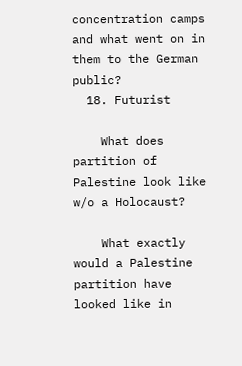concentration camps and what went on in them to the German public?
  18. Futurist

    What does partition of Palestine look like w/o a Holocaust?

    What exactly would a Palestine partition have looked like in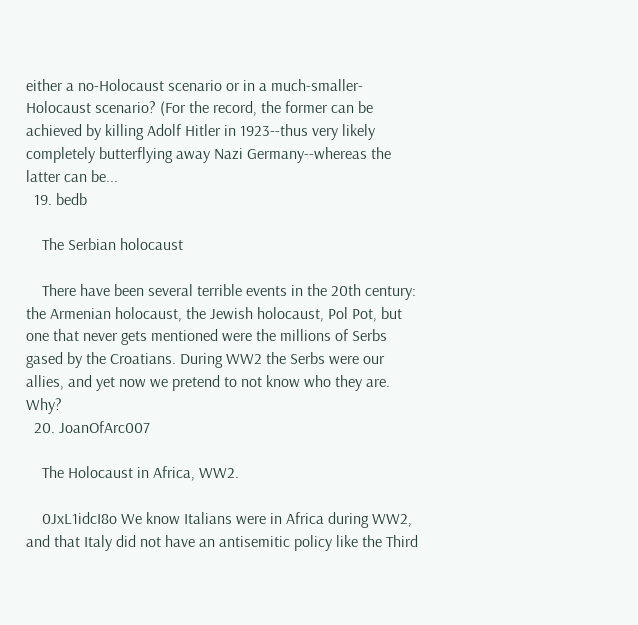either a no-Holocaust scenario or in a much-smaller-Holocaust scenario? (For the record, the former can be achieved by killing Adolf Hitler in 1923--thus very likely completely butterflying away Nazi Germany--whereas the latter can be...
  19. bedb

    The Serbian holocaust

    There have been several terrible events in the 20th century: the Armenian holocaust, the Jewish holocaust, Pol Pot, but one that never gets mentioned were the millions of Serbs gased by the Croatians. During WW2 the Serbs were our allies, and yet now we pretend to not know who they are. Why?
  20. JoanOfArc007

    The Holocaust in Africa, WW2.

    0JxL1idcI8o We know Italians were in Africa during WW2, and that Italy did not have an antisemitic policy like the Third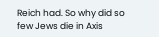Reich had. So why did so few Jews die in Axis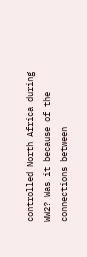controlled North Africa during WW2? Was it because of the connections between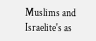Muslims and Israelite's as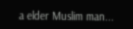a elder Muslim man...